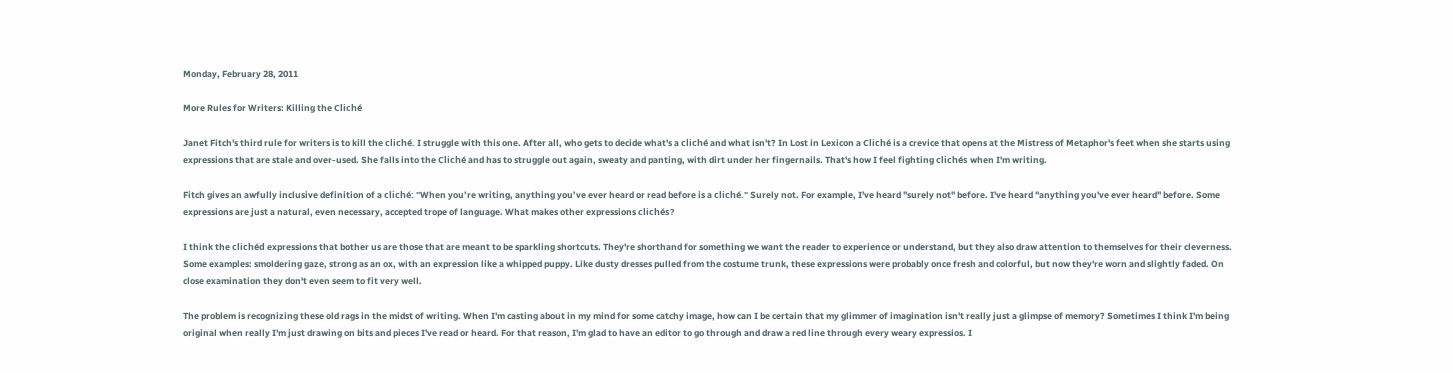Monday, February 28, 2011

More Rules for Writers: Killing the Cliché

Janet Fitch's third rule for writers is to kill the cliché. I struggle with this one. After all, who gets to decide what's a cliché and what isn't? In Lost in Lexicon a Cliché is a crevice that opens at the Mistress of Metaphor's feet when she starts using expressions that are stale and over-used. She falls into the Cliché and has to struggle out again, sweaty and panting, with dirt under her fingernails. That's how I feel fighting clichés when I'm writing.

Fitch gives an awfully inclusive definition of a cliché: "When you’re writing, anything you’ve ever heard or read before is a cliché." Surely not. For example, I've heard "surely not" before. I've heard "anything you've ever heard" before. Some expressions are just a natural, even necessary, accepted trope of language. What makes other expressions clichés?

I think the clichéd expressions that bother us are those that are meant to be sparkling shortcuts. They're shorthand for something we want the reader to experience or understand, but they also draw attention to themselves for their cleverness. Some examples: smoldering gaze, strong as an ox, with an expression like a whipped puppy. Like dusty dresses pulled from the costume trunk, these expressions were probably once fresh and colorful, but now they're worn and slightly faded. On close examination they don't even seem to fit very well.

The problem is recognizing these old rags in the midst of writing. When I'm casting about in my mind for some catchy image, how can I be certain that my glimmer of imagination isn't really just a glimpse of memory? Sometimes I think I'm being original when really I'm just drawing on bits and pieces I've read or heard. For that reason, I'm glad to have an editor to go through and draw a red line through every weary expressios. I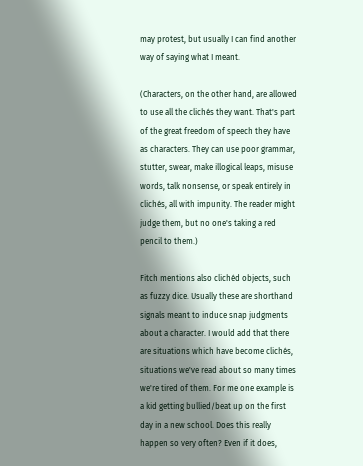may protest, but usually I can find another way of saying what I meant.

(Characters, on the other hand, are allowed to use all the clichés they want. That's part of the great freedom of speech they have as characters. They can use poor grammar, stutter, swear, make illogical leaps, misuse words, talk nonsense, or speak entirely in clichés, all with impunity. The reader might judge them, but no one's taking a red pencil to them.)

Fitch mentions also clichéd objects, such as fuzzy dice. Usually these are shorthand signals meant to induce snap judgments about a character. I would add that there are situations which have become clichés, situations we've read about so many times we're tired of them. For me one example is a kid getting bullied/beat up on the first day in a new school. Does this really happen so very often? Even if it does,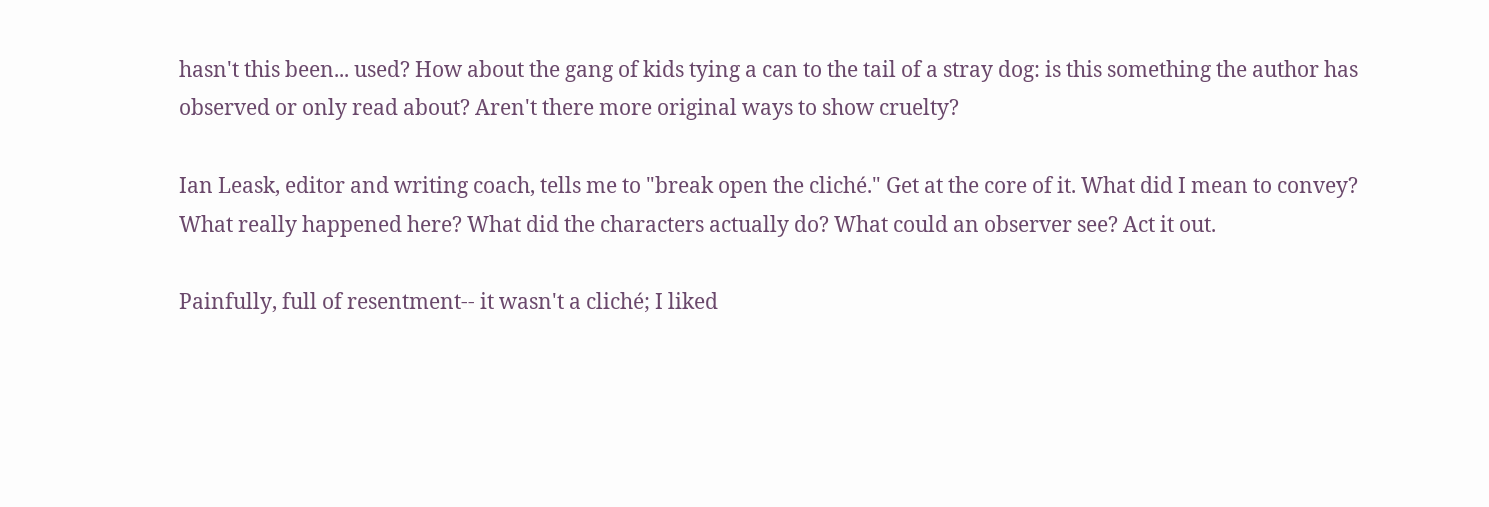hasn't this been... used? How about the gang of kids tying a can to the tail of a stray dog: is this something the author has observed or only read about? Aren't there more original ways to show cruelty?

Ian Leask, editor and writing coach, tells me to "break open the cliché." Get at the core of it. What did I mean to convey? What really happened here? What did the characters actually do? What could an observer see? Act it out.

Painfully, full of resentment-- it wasn't a cliché; I liked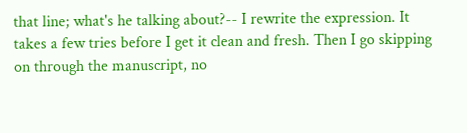that line; what's he talking about?-- I rewrite the expression. It takes a few tries before I get it clean and fresh. Then I go skipping on through the manuscript, no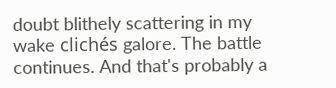doubt blithely scattering in my wake clichés galore. The battle continues. And that's probably a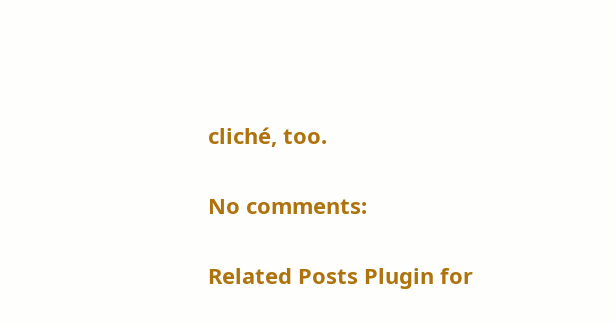cliché, too.

No comments:

Related Posts Plugin for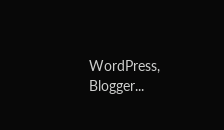WordPress, Blogger...